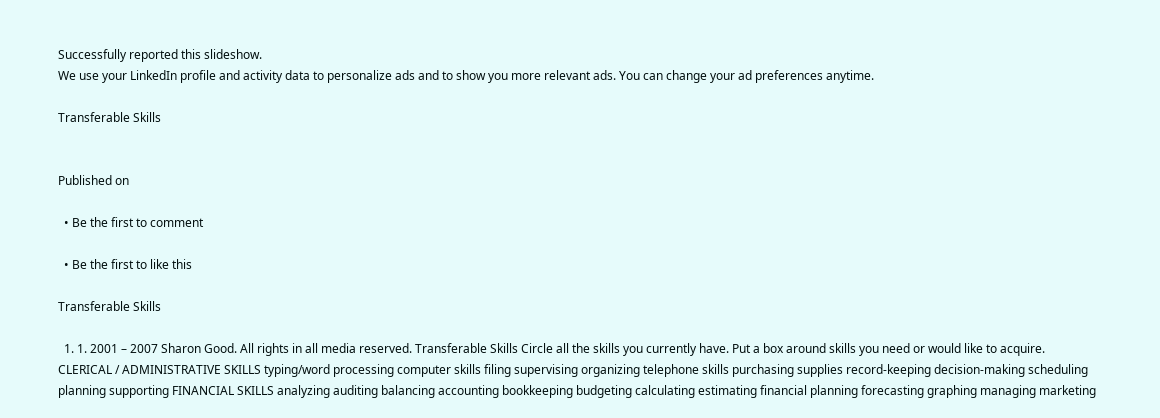Successfully reported this slideshow.
We use your LinkedIn profile and activity data to personalize ads and to show you more relevant ads. You can change your ad preferences anytime.

Transferable Skills


Published on

  • Be the first to comment

  • Be the first to like this

Transferable Skills

  1. 1. 2001 – 2007 Sharon Good. All rights in all media reserved. Transferable Skills Circle all the skills you currently have. Put a box around skills you need or would like to acquire. CLERICAL / ADMINISTRATIVE SKILLS typing/word processing computer skills filing supervising organizing telephone skills purchasing supplies record-keeping decision-making scheduling planning supporting FINANCIAL SKILLS analyzing auditing balancing accounting bookkeeping budgeting calculating estimating financial planning forecasting graphing managing marketing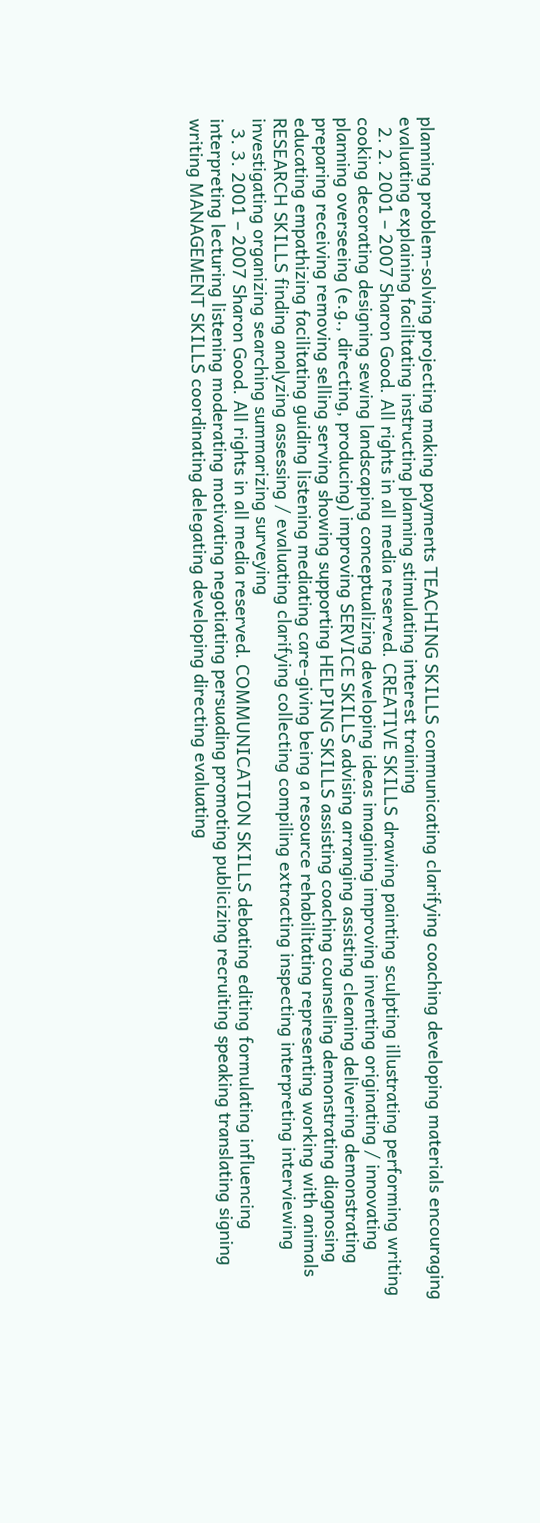planning problem-solving projecting making payments TEACHING SKILLS communicating clarifying coaching developing materials encouraging evaluating explaining facilitating instructing planning stimulating interest training
  2. 2. 2001 – 2007 Sharon Good. All rights in all media reserved. CREATIVE SKILLS drawing painting sculpting illustrating performing writing cooking decorating designing sewing landscaping conceptualizing developing ideas imagining improving inventing originating / innovating planning overseeing (e.g., directing, producing) improving SERVICE SKILLS advising arranging assisting cleaning delivering demonstrating preparing receiving removing selling serving showing supporting HELPING SKILLS assisting coaching counseling demonstrating diagnosing educating empathizing facilitating guiding listening mediating care-giving being a resource rehabilitating representing working with animals RESEARCH SKILLS finding analyzing assessing / evaluating clarifying collecting compiling extracting inspecting interpreting interviewing investigating organizing searching summarizing surveying
  3. 3. 2001 – 2007 Sharon Good. All rights in all media reserved. COMMUNICATION SKILLS debating editing formulating influencing interpreting lecturing listening moderating motivating negotiating persuading promoting publicizing recruiting speaking translating signing writing MANAGEMENT SKILLS coordinating delegating developing directing evaluating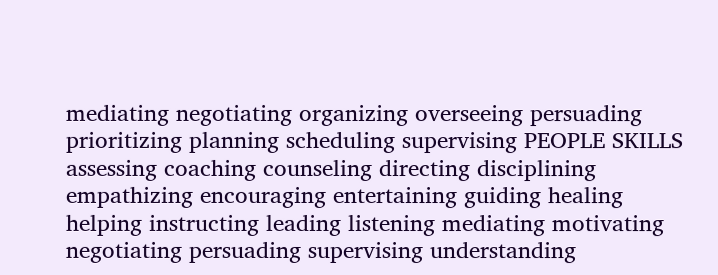mediating negotiating organizing overseeing persuading prioritizing planning scheduling supervising PEOPLE SKILLS assessing coaching counseling directing disciplining empathizing encouraging entertaining guiding healing helping instructing leading listening mediating motivating negotiating persuading supervising understanding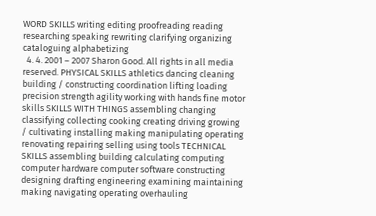WORD SKILLS writing editing proofreading reading researching speaking rewriting clarifying organizing cataloguing alphabetizing
  4. 4. 2001 – 2007 Sharon Good. All rights in all media reserved. PHYSICAL SKILLS athletics dancing cleaning building / constructing coordination lifting loading precision strength agility working with hands fine motor skills SKILLS WITH THINGS assembling changing classifying collecting cooking creating driving growing / cultivating installing making manipulating operating renovating repairing selling using tools TECHNICAL SKILLS assembling building calculating computing computer hardware computer software constructing designing drafting engineering examining maintaining making navigating operating overhauling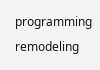programming remodeling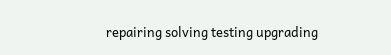repairing solving testing upgrading